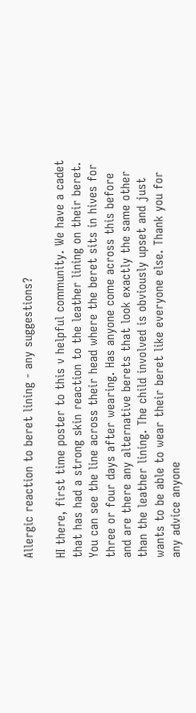Allergic reaction to beret lining - any suggestions?

HI there, first time poster to this v helpful community. We have a cadet that has had a strong skin reaction to the leather lining on their beret. You can see the line across their head where the beret sits in hives for three or four days after wearing. Has anyone come across this before and are there any alternative berets that look exactly the same other than the leather lining. The child involved is obviously upset and just wants to be able to wear their beret like everyone else. Thank you for any advice anyone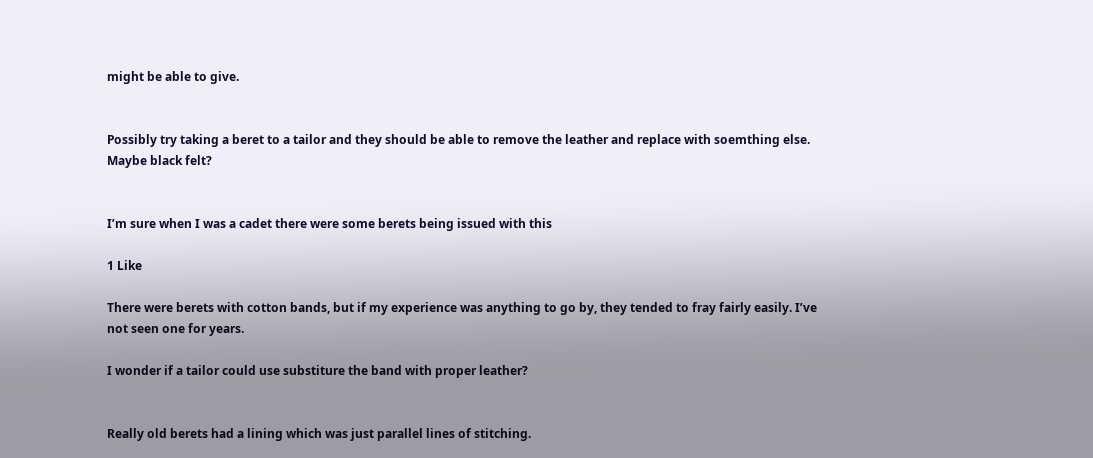might be able to give.


Possibly try taking a beret to a tailor and they should be able to remove the leather and replace with soemthing else. Maybe black felt?


I’m sure when I was a cadet there were some berets being issued with this

1 Like

There were berets with cotton bands, but if my experience was anything to go by, they tended to fray fairly easily. I’ve not seen one for years.

I wonder if a tailor could use substiture the band with proper leather?


Really old berets had a lining which was just parallel lines of stitching.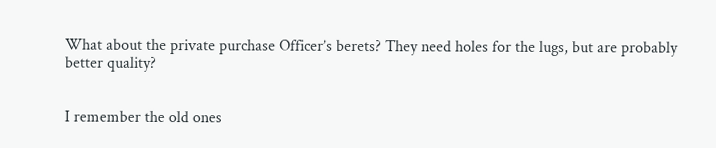What about the private purchase Officer’s berets? They need holes for the lugs, but are probably better quality?


I remember the old ones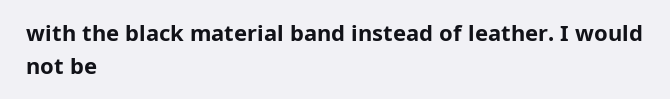with the black material band instead of leather. I would not be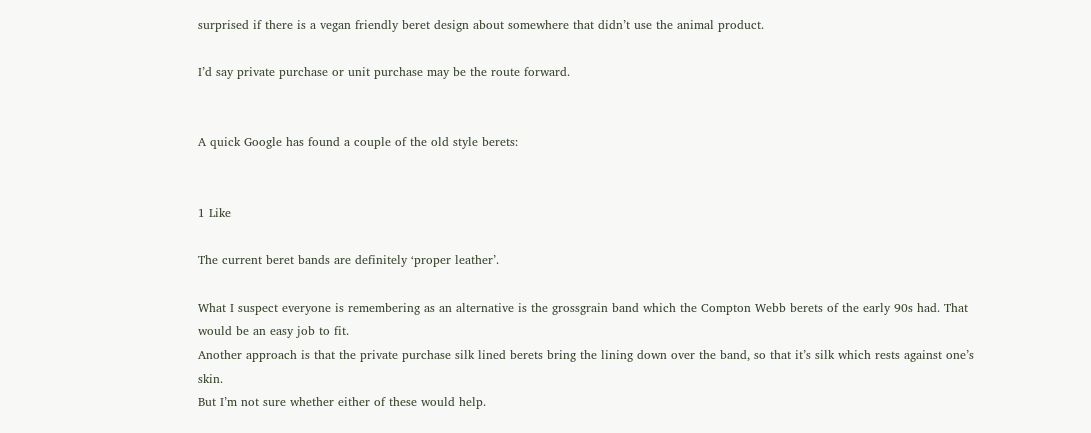surprised if there is a vegan friendly beret design about somewhere that didn’t use the animal product.

I’d say private purchase or unit purchase may be the route forward.


A quick Google has found a couple of the old style berets:


1 Like

The current beret bands are definitely ‘proper leather’.

What I suspect everyone is remembering as an alternative is the grossgrain band which the Compton Webb berets of the early 90s had. That would be an easy job to fit.
Another approach is that the private purchase silk lined berets bring the lining down over the band, so that it’s silk which rests against one’s skin.
But I’m not sure whether either of these would help.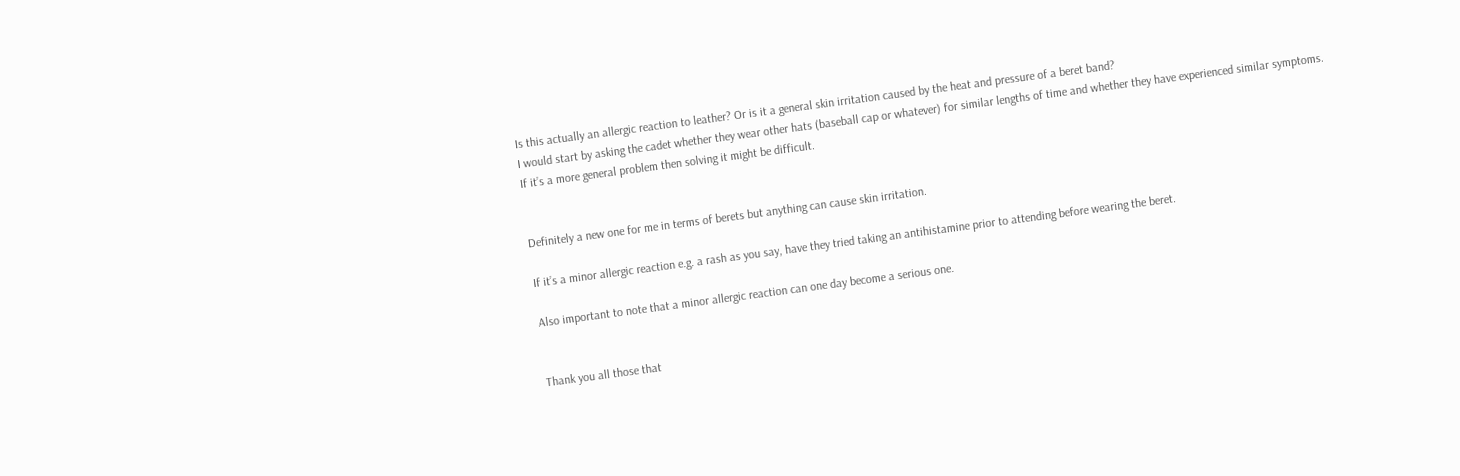Is this actually an allergic reaction to leather? Or is it a general skin irritation caused by the heat and pressure of a beret band?
I would start by asking the cadet whether they wear other hats (baseball cap or whatever) for similar lengths of time and whether they have experienced similar symptoms.
If it’s a more general problem then solving it might be difficult.


Definitely a new one for me in terms of berets but anything can cause skin irritation.

If it’s a minor allergic reaction e.g. a rash as you say, have they tried taking an antihistamine prior to attending before wearing the beret.

Also important to note that a minor allergic reaction can one day become a serious one.


Thank you all those that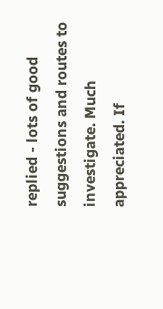replied - lots of good suggestions and routes to investigate. Much appreciated. If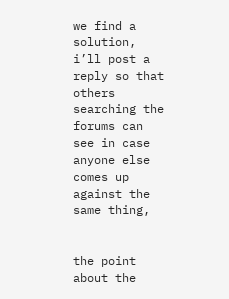we find a solution, i’ll post a reply so that others searching the forums can see in case anyone else comes up against the same thing,


the point about the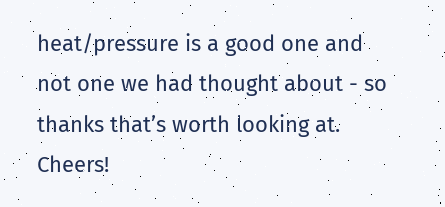heat/pressure is a good one and not one we had thought about - so thanks that’s worth looking at. Cheers!